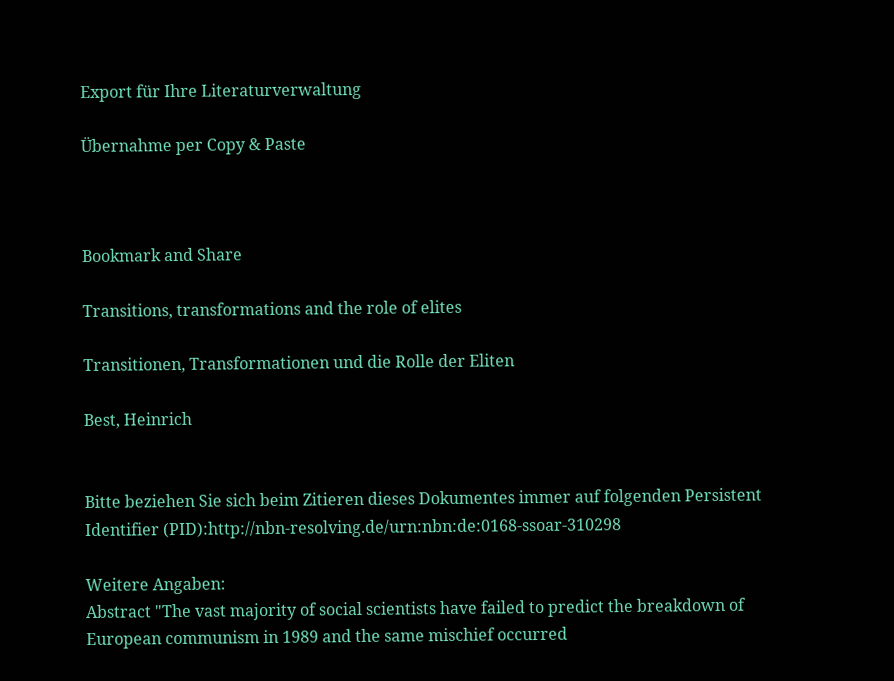Export für Ihre Literaturverwaltung

Übernahme per Copy & Paste



Bookmark and Share

Transitions, transformations and the role of elites

Transitionen, Transformationen und die Rolle der Eliten

Best, Heinrich


Bitte beziehen Sie sich beim Zitieren dieses Dokumentes immer auf folgenden Persistent Identifier (PID):http://nbn-resolving.de/urn:nbn:de:0168-ssoar-310298

Weitere Angaben:
Abstract "The vast majority of social scientists have failed to predict the breakdown of European communism in 1989 and the same mischief occurred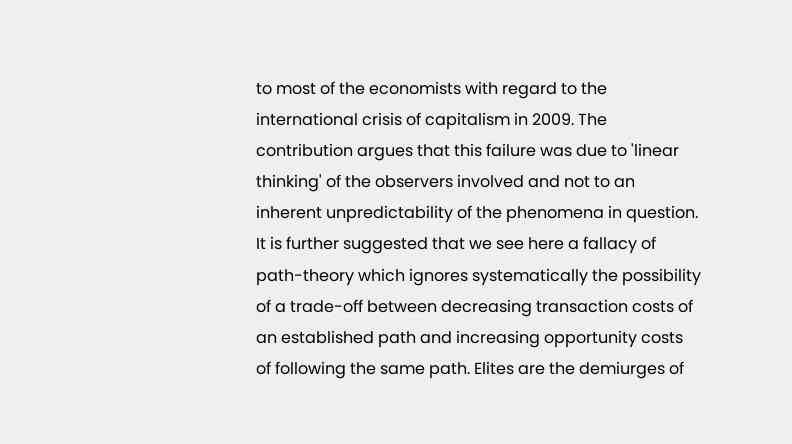to most of the economists with regard to the international crisis of capitalism in 2009. The contribution argues that this failure was due to 'linear thinking' of the observers involved and not to an inherent unpredictability of the phenomena in question. It is further suggested that we see here a fallacy of path-theory which ignores systematically the possibility of a trade-off between decreasing transaction costs of an established path and increasing opportunity costs of following the same path. Elites are the demiurges of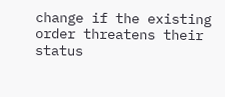change if the existing order threatens their status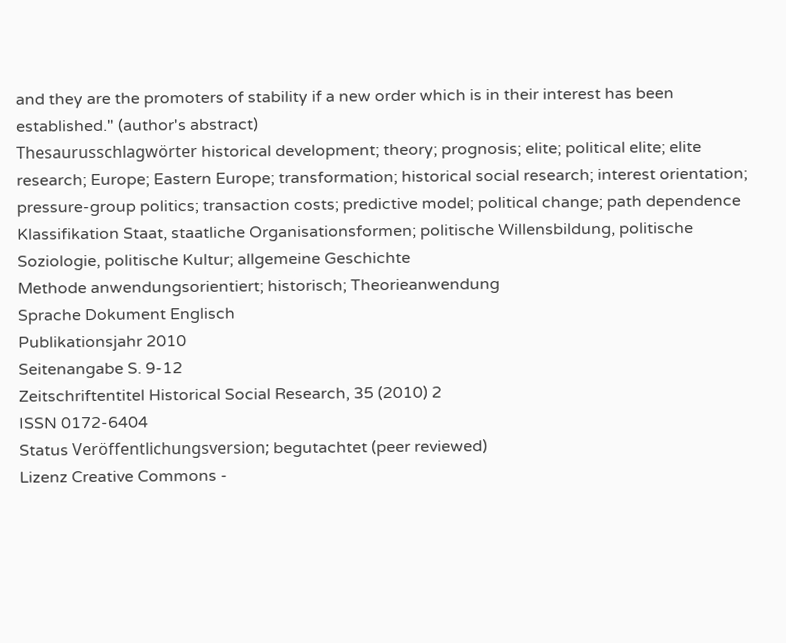and they are the promoters of stability if a new order which is in their interest has been established." (author's abstract)
Thesaurusschlagwörter historical development; theory; prognosis; elite; political elite; elite research; Europe; Eastern Europe; transformation; historical social research; interest orientation; pressure-group politics; transaction costs; predictive model; political change; path dependence
Klassifikation Staat, staatliche Organisationsformen; politische Willensbildung, politische Soziologie, politische Kultur; allgemeine Geschichte
Methode anwendungsorientiert; historisch; Theorieanwendung
Sprache Dokument Englisch
Publikationsjahr 2010
Seitenangabe S. 9-12
Zeitschriftentitel Historical Social Research, 35 (2010) 2
ISSN 0172-6404
Status Veröffentlichungsversion; begutachtet (peer reviewed)
Lizenz Creative Commons -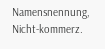Namensnennung, Nicht-kommerz.